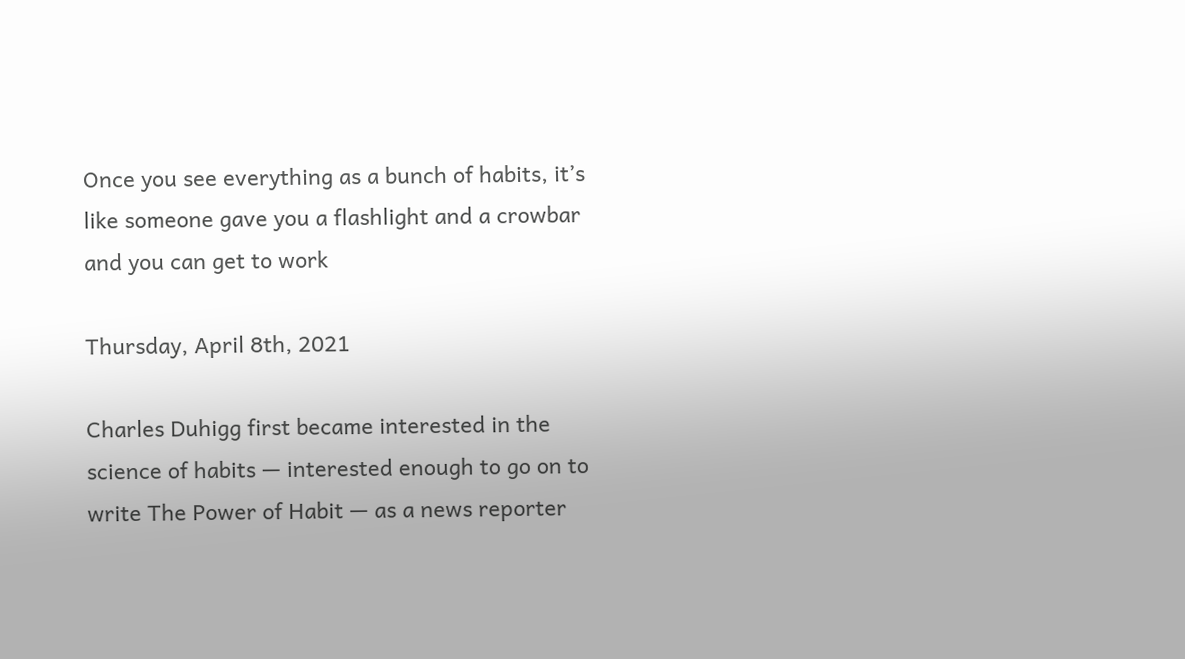Once you see everything as a bunch of habits, it’s like someone gave you a flashlight and a crowbar and you can get to work

Thursday, April 8th, 2021

Charles Duhigg first became interested in the science of habits — interested enough to go on to write The Power of Habit — as a news reporter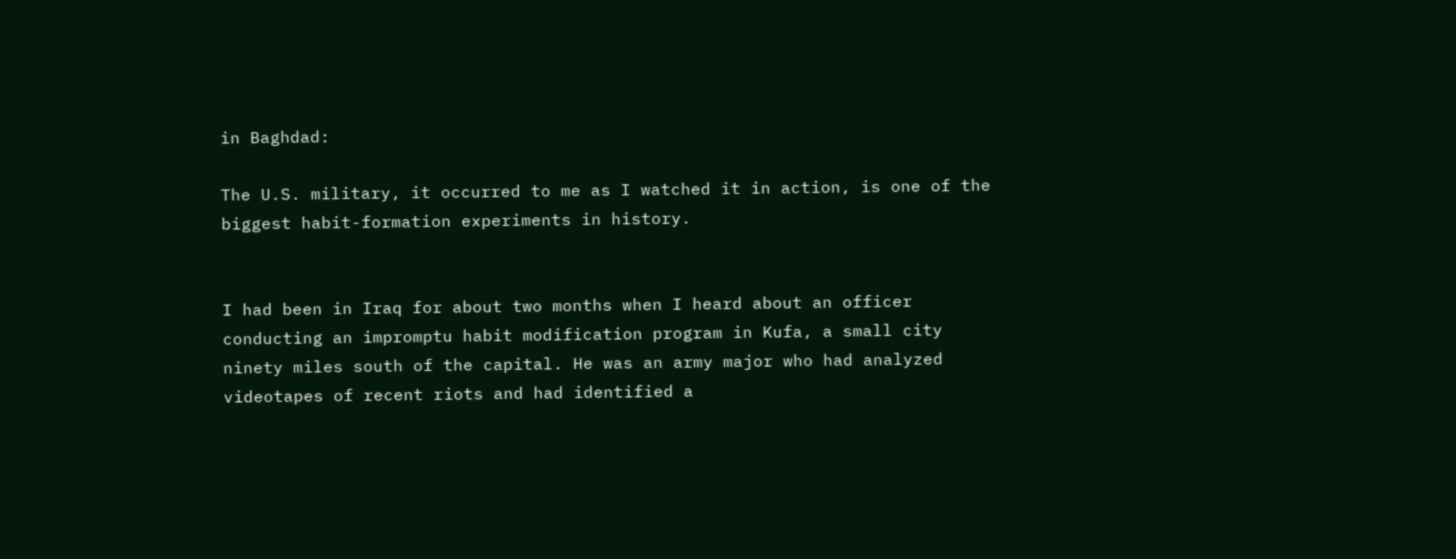in Baghdad:

The U.S. military, it occurred to me as I watched it in action, is one of the biggest habit-formation experiments in history.


I had been in Iraq for about two months when I heard about an officer conducting an impromptu habit modification program in Kufa, a small city ninety miles south of the capital. He was an army major who had analyzed videotapes of recent riots and had identified a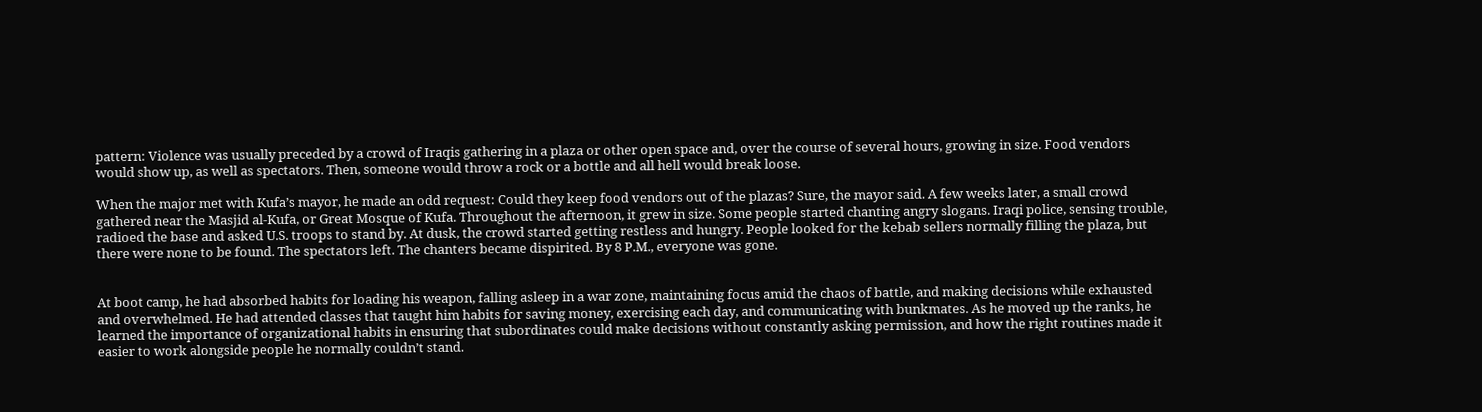pattern: Violence was usually preceded by a crowd of Iraqis gathering in a plaza or other open space and, over the course of several hours, growing in size. Food vendors would show up, as well as spectators. Then, someone would throw a rock or a bottle and all hell would break loose.

When the major met with Kufa’s mayor, he made an odd request: Could they keep food vendors out of the plazas? Sure, the mayor said. A few weeks later, a small crowd gathered near the Masjid al-Kufa, or Great Mosque of Kufa. Throughout the afternoon, it grew in size. Some people started chanting angry slogans. Iraqi police, sensing trouble, radioed the base and asked U.S. troops to stand by. At dusk, the crowd started getting restless and hungry. People looked for the kebab sellers normally filling the plaza, but there were none to be found. The spectators left. The chanters became dispirited. By 8 P.M., everyone was gone.


At boot camp, he had absorbed habits for loading his weapon, falling asleep in a war zone, maintaining focus amid the chaos of battle, and making decisions while exhausted and overwhelmed. He had attended classes that taught him habits for saving money, exercising each day, and communicating with bunkmates. As he moved up the ranks, he learned the importance of organizational habits in ensuring that subordinates could make decisions without constantly asking permission, and how the right routines made it easier to work alongside people he normally couldn’t stand.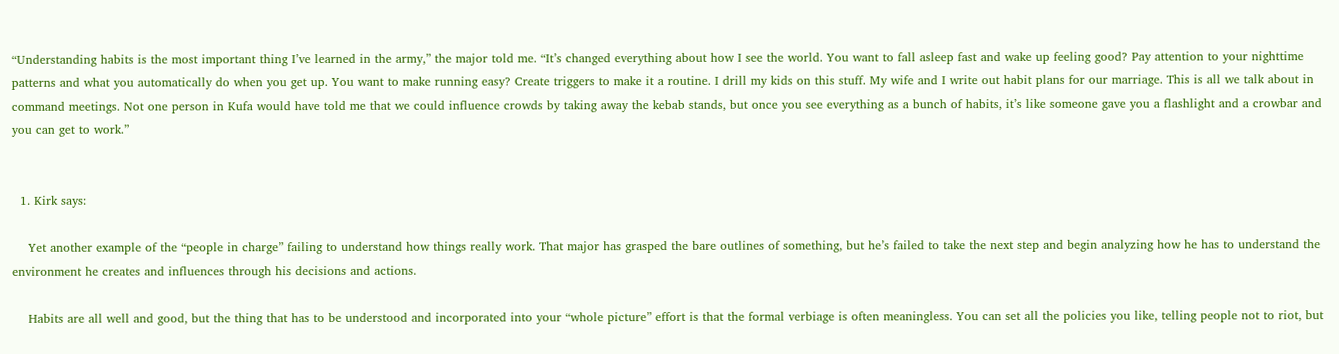“Understanding habits is the most important thing I’ve learned in the army,” the major told me. “It’s changed everything about how I see the world. You want to fall asleep fast and wake up feeling good? Pay attention to your nighttime patterns and what you automatically do when you get up. You want to make running easy? Create triggers to make it a routine. I drill my kids on this stuff. My wife and I write out habit plans for our marriage. This is all we talk about in command meetings. Not one person in Kufa would have told me that we could influence crowds by taking away the kebab stands, but once you see everything as a bunch of habits, it’s like someone gave you a flashlight and a crowbar and you can get to work.”


  1. Kirk says:

    Yet another example of the “people in charge” failing to understand how things really work. That major has grasped the bare outlines of something, but he’s failed to take the next step and begin analyzing how he has to understand the environment he creates and influences through his decisions and actions.

    Habits are all well and good, but the thing that has to be understood and incorporated into your “whole picture” effort is that the formal verbiage is often meaningless. You can set all the policies you like, telling people not to riot, but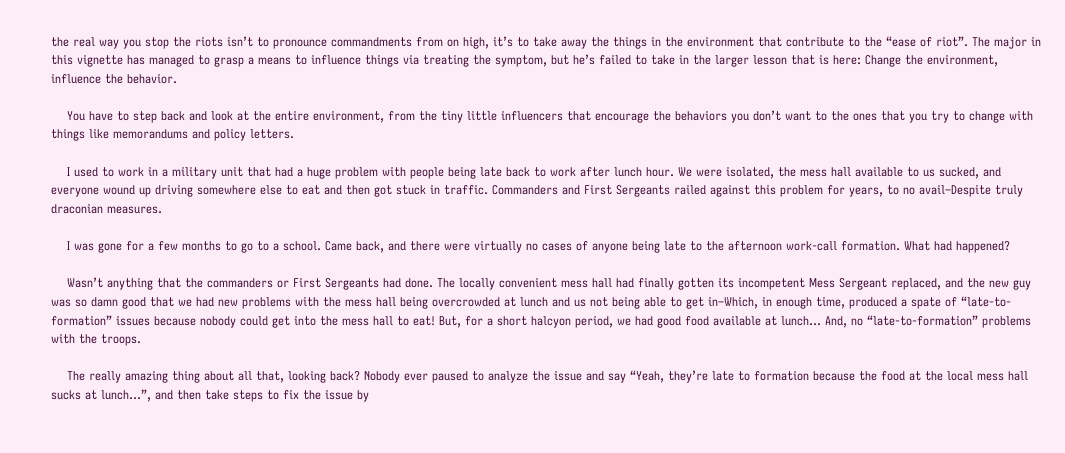the real way you stop the riots isn’t to pronounce commandments from on high, it’s to take away the things in the environment that contribute to the “ease of riot”. The major in this vignette has managed to grasp a means to influence things via treating the symptom, but he’s failed to take in the larger lesson that is here: Change the environment, influence the behavior.

    You have to step back and look at the entire environment, from the tiny little influencers that encourage the behaviors you don’t want to the ones that you try to change with things like memorandums and policy letters.

    I used to work in a military unit that had a huge problem with people being late back to work after lunch hour. We were isolated, the mess hall available to us sucked, and everyone wound up driving somewhere else to eat and then got stuck in traffic. Commanders and First Sergeants railed against this problem for years, to no avail–Despite truly draconian measures.

    I was gone for a few months to go to a school. Came back, and there were virtually no cases of anyone being late to the afternoon work-call formation. What had happened?

    Wasn’t anything that the commanders or First Sergeants had done. The locally convenient mess hall had finally gotten its incompetent Mess Sergeant replaced, and the new guy was so damn good that we had new problems with the mess hall being overcrowded at lunch and us not being able to get in–Which, in enough time, produced a spate of “late-to-formation” issues because nobody could get into the mess hall to eat! But, for a short halcyon period, we had good food available at lunch… And, no “late-to-formation” problems with the troops.

    The really amazing thing about all that, looking back? Nobody ever paused to analyze the issue and say “Yeah, they’re late to formation because the food at the local mess hall sucks at lunch…”, and then take steps to fix the issue by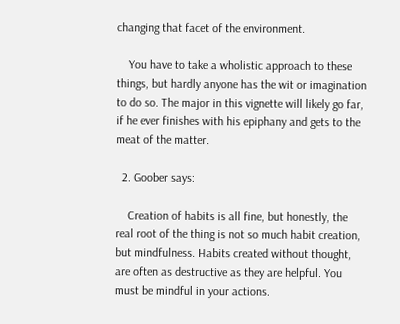changing that facet of the environment.

    You have to take a wholistic approach to these things, but hardly anyone has the wit or imagination to do so. The major in this vignette will likely go far, if he ever finishes with his epiphany and gets to the meat of the matter.

  2. Goober says:

    Creation of habits is all fine, but honestly, the real root of the thing is not so much habit creation, but mindfulness. Habits created without thought, are often as destructive as they are helpful. You must be mindful in your actions.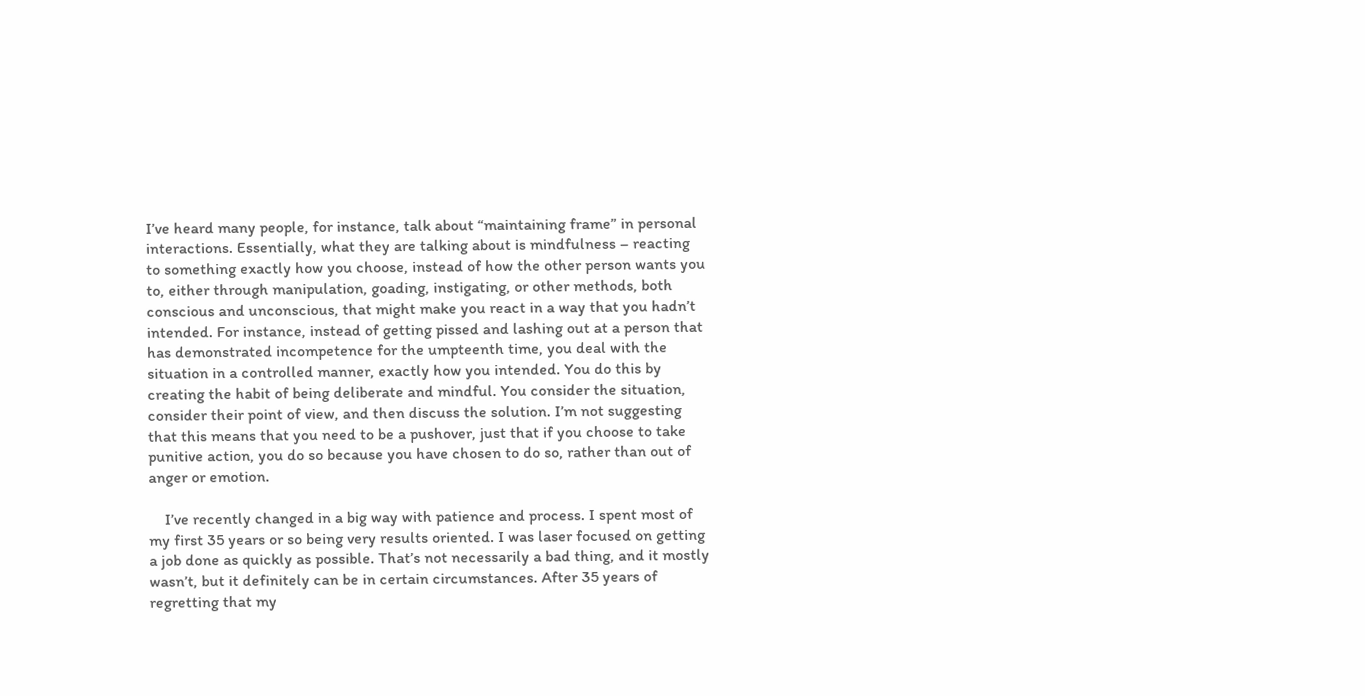I’ve heard many people, for instance, talk about “maintaining frame” in personal interactions. Essentially, what they are talking about is mindfulness – reacting to something exactly how you choose, instead of how the other person wants you to, either through manipulation, goading, instigating, or other methods, both conscious and unconscious, that might make you react in a way that you hadn’t intended. For instance, instead of getting pissed and lashing out at a person that has demonstrated incompetence for the umpteenth time, you deal with the situation in a controlled manner, exactly how you intended. You do this by creating the habit of being deliberate and mindful. You consider the situation, consider their point of view, and then discuss the solution. I’m not suggesting that this means that you need to be a pushover, just that if you choose to take punitive action, you do so because you have chosen to do so, rather than out of anger or emotion.

    I’ve recently changed in a big way with patience and process. I spent most of my first 35 years or so being very results oriented. I was laser focused on getting a job done as quickly as possible. That’s not necessarily a bad thing, and it mostly wasn’t, but it definitely can be in certain circumstances. After 35 years of regretting that my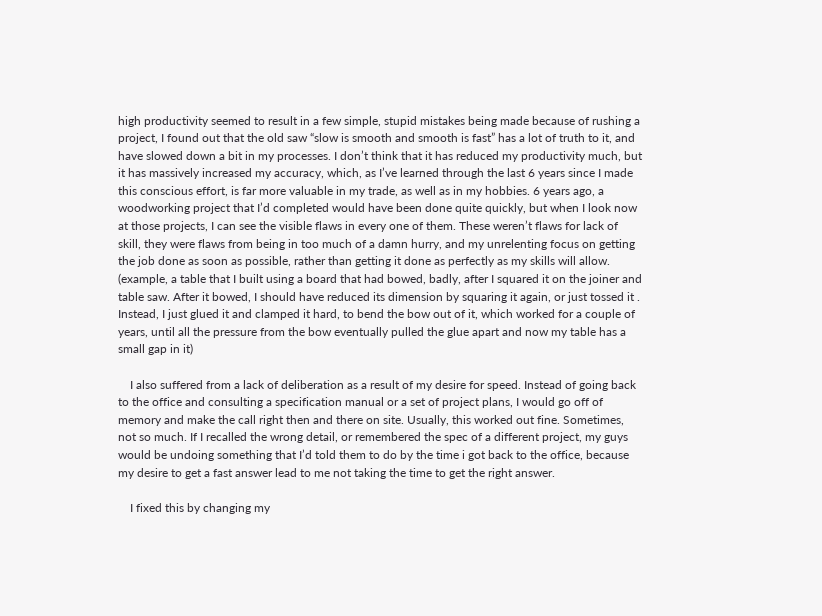high productivity seemed to result in a few simple, stupid mistakes being made because of rushing a project, I found out that the old saw “slow is smooth and smooth is fast” has a lot of truth to it, and have slowed down a bit in my processes. I don’t think that it has reduced my productivity much, but it has massively increased my accuracy, which, as I’ve learned through the last 6 years since I made this conscious effort, is far more valuable in my trade, as well as in my hobbies. 6 years ago, a woodworking project that I’d completed would have been done quite quickly, but when I look now at those projects, I can see the visible flaws in every one of them. These weren’t flaws for lack of skill, they were flaws from being in too much of a damn hurry, and my unrelenting focus on getting the job done as soon as possible, rather than getting it done as perfectly as my skills will allow. (example, a table that I built using a board that had bowed, badly, after I squared it on the joiner and table saw. After it bowed, I should have reduced its dimension by squaring it again, or just tossed it . Instead, I just glued it and clamped it hard, to bend the bow out of it, which worked for a couple of years, until all the pressure from the bow eventually pulled the glue apart and now my table has a small gap in it)

    I also suffered from a lack of deliberation as a result of my desire for speed. Instead of going back to the office and consulting a specification manual or a set of project plans, I would go off of memory and make the call right then and there on site. Usually, this worked out fine. Sometimes, not so much. If I recalled the wrong detail, or remembered the spec of a different project, my guys would be undoing something that I’d told them to do by the time i got back to the office, because my desire to get a fast answer lead to me not taking the time to get the right answer.

    I fixed this by changing my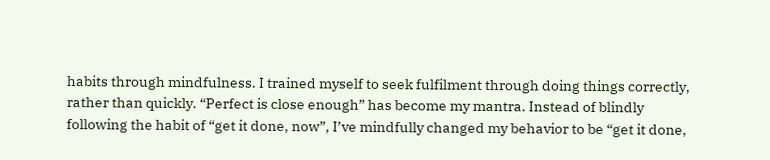habits through mindfulness. I trained myself to seek fulfilment through doing things correctly, rather than quickly. “Perfect is close enough” has become my mantra. Instead of blindly following the habit of “get it done, now”, I’ve mindfully changed my behavior to be “get it done,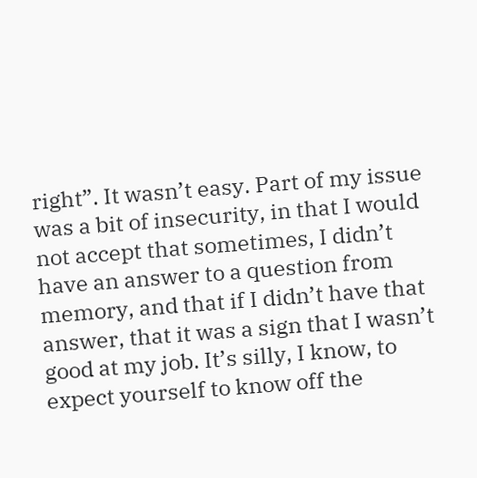right”. It wasn’t easy. Part of my issue was a bit of insecurity, in that I would not accept that sometimes, I didn’t have an answer to a question from memory, and that if I didn’t have that answer, that it was a sign that I wasn’t good at my job. It’s silly, I know, to expect yourself to know off the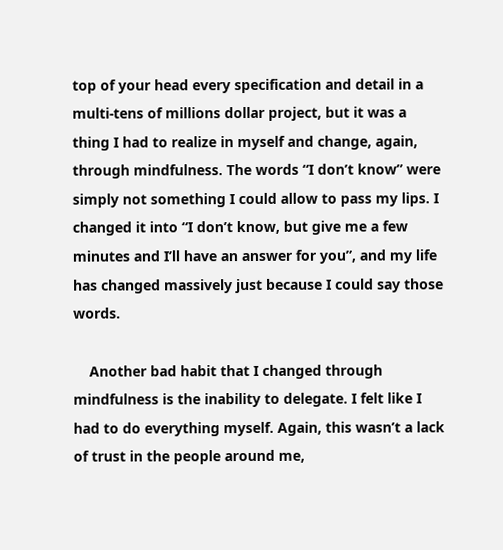top of your head every specification and detail in a multi-tens of millions dollar project, but it was a thing I had to realize in myself and change, again, through mindfulness. The words “I don’t know” were simply not something I could allow to pass my lips. I changed it into “I don’t know, but give me a few minutes and I’ll have an answer for you”, and my life has changed massively just because I could say those words.

    Another bad habit that I changed through mindfulness is the inability to delegate. I felt like I had to do everything myself. Again, this wasn’t a lack of trust in the people around me,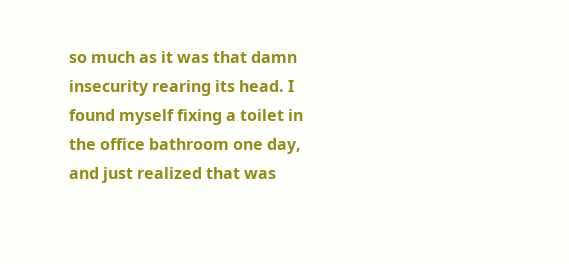so much as it was that damn insecurity rearing its head. I found myself fixing a toilet in the office bathroom one day, and just realized that was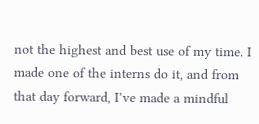not the highest and best use of my time. I made one of the interns do it, and from that day forward, I’ve made a mindful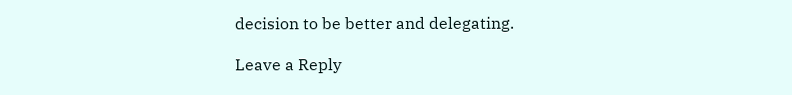decision to be better and delegating.

Leave a Reply